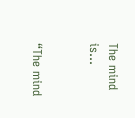The mind is…


“The mind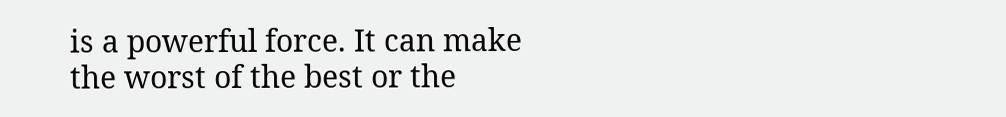is a powerful force. It can make the worst of the best or the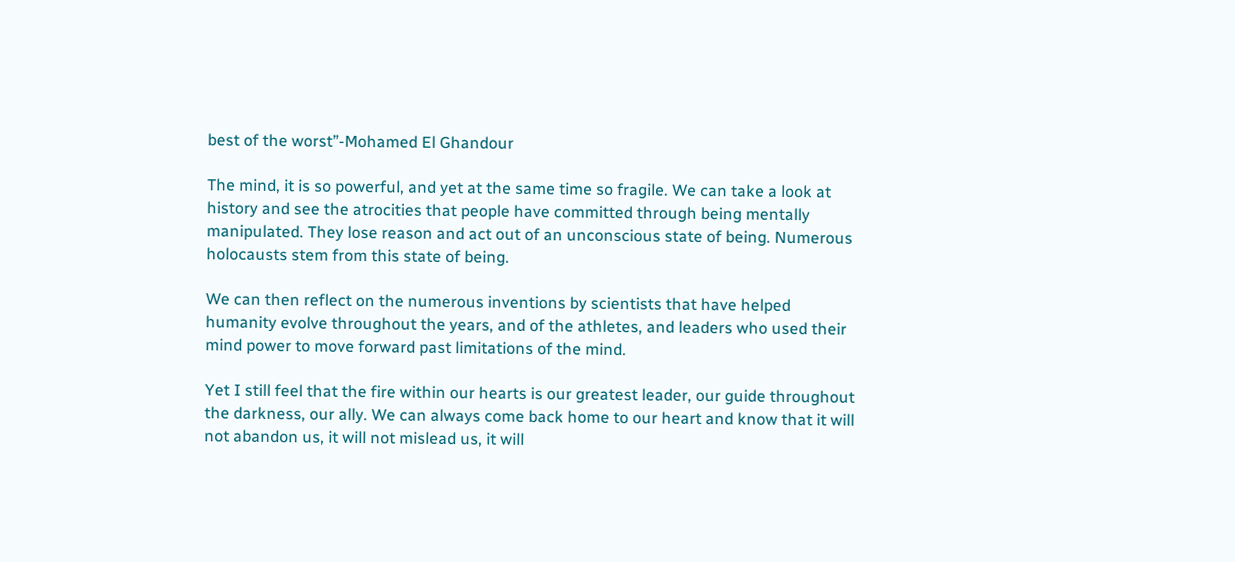best of the worst”-Mohamed El Ghandour

The mind, it is so powerful, and yet at the same time so fragile. We can take a look at history and see the atrocities that people have committed through being mentally manipulated. They lose reason and act out of an unconscious state of being. Numerous holocausts stem from this state of being.

We can then reflect on the numerous inventions by scientists that have helped humanity evolve throughout the years, and of the athletes, and leaders who used their mind power to move forward past limitations of the mind.

Yet I still feel that the fire within our hearts is our greatest leader, our guide throughout the darkness, our ally. We can always come back home to our heart and know that it will not abandon us, it will not mislead us, it will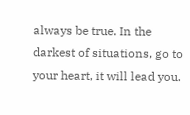always be true. In the darkest of situations, go to your heart, it will lead you.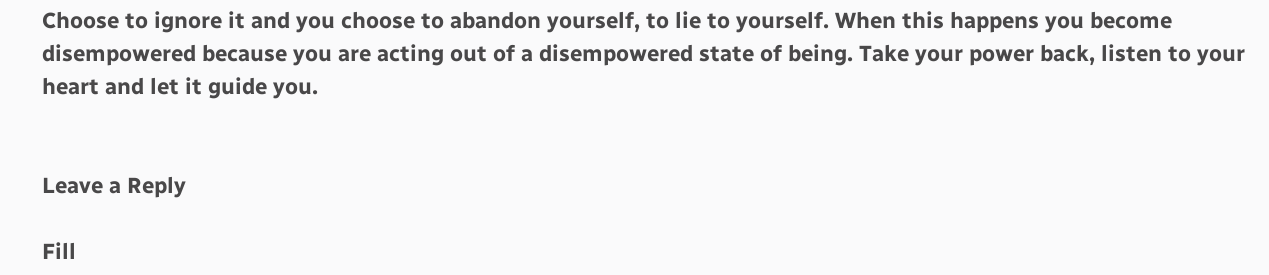Choose to ignore it and you choose to abandon yourself, to lie to yourself. When this happens you become disempowered because you are acting out of a disempowered state of being. Take your power back, listen to your heart and let it guide you.


Leave a Reply

Fill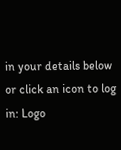in your details below or click an icon to log in: Logo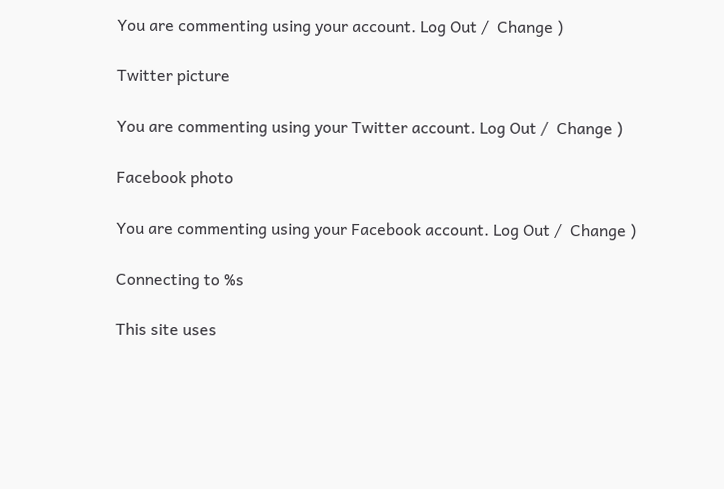You are commenting using your account. Log Out /  Change )

Twitter picture

You are commenting using your Twitter account. Log Out /  Change )

Facebook photo

You are commenting using your Facebook account. Log Out /  Change )

Connecting to %s

This site uses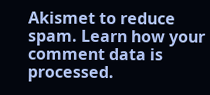Akismet to reduce spam. Learn how your comment data is processed.